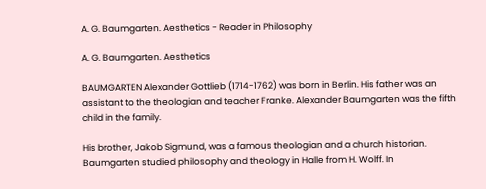A. G. Baumgarten. Aesthetics - Reader in Philosophy

A. G. Baumgarten. Aesthetics

BAUMGARTEN Alexander Gottlieb (1714-1762) was born in Berlin. His father was an assistant to the theologian and teacher Franke. Alexander Baumgarten was the fifth child in the family.

His brother, Jakob Sigmund, was a famous theologian and a church historian. Baumgarten studied philosophy and theology in Halle from H. Wolff. In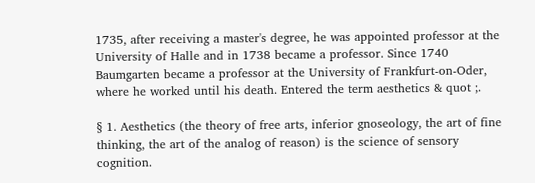1735, after receiving a master's degree, he was appointed professor at the University of Halle and in 1738 became a professor. Since 1740 Baumgarten became a professor at the University of Frankfurt-on-Oder, where he worked until his death. Entered the term aesthetics & quot ;.

§ 1. Aesthetics (the theory of free arts, inferior gnoseology, the art of fine thinking, the art of the analog of reason) is the science of sensory cognition.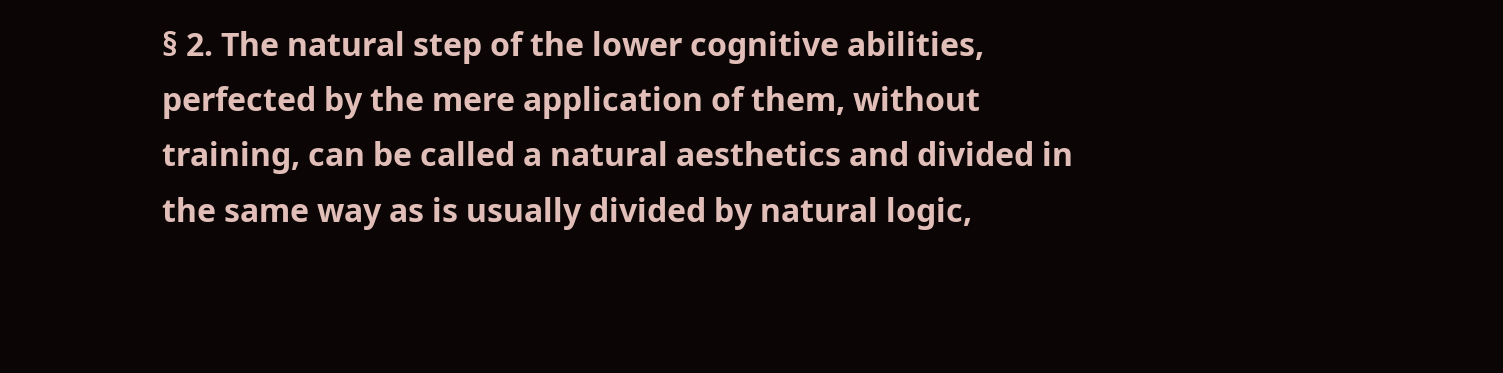§ 2. The natural step of the lower cognitive abilities, perfected by the mere application of them, without training, can be called a natural aesthetics and divided in the same way as is usually divided by natural logic,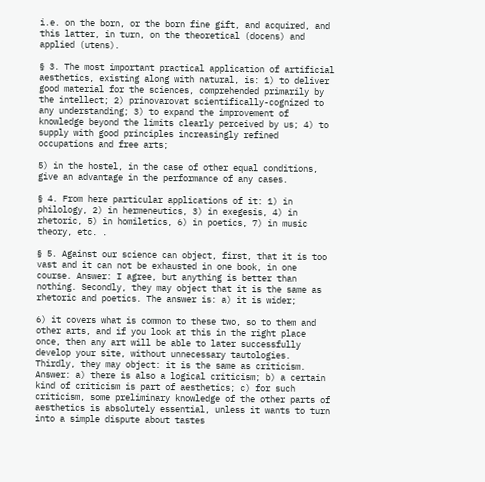i.e. on the born, or the born fine gift, and acquired, and this latter, in turn, on the theoretical (docens) and applied (utens).

§ 3. The most important practical application of artificial aesthetics, existing along with natural, is: 1) to deliver good material for the sciences, comprehended primarily by the intellect; 2) prinovarovat scientifically-cognized to any understanding; 3) to expand the improvement of knowledge beyond the limits clearly perceived by us; 4) to supply with good principles increasingly refined occupations and free arts;

5) in the hostel, in the case of other equal conditions, give an advantage in the performance of any cases.

§ 4. From here particular applications of it: 1) in philology, 2) in hermeneutics, 3) in exegesis, 4) in rhetoric, 5) in homiletics, 6) in poetics, 7) in music theory, etc. .

§ 5. Against our science can object, first, that it is too vast and it can not be exhausted in one book, in one course. Answer: I agree, but anything is better than nothing. Secondly, they may object that it is the same as rhetoric and poetics. The answer is: a) it is wider;

6) it covers what is common to these two, so to them and other arts, and if you look at this in the right place once, then any art will be able to later successfully develop your site, without unnecessary tautologies. Thirdly, they may object: it is the same as criticism. Answer: a) there is also a logical criticism; b) a certain kind of criticism is part of aesthetics; c) for such criticism, some preliminary knowledge of the other parts of aesthetics is absolutely essential, unless it wants to turn into a simple dispute about tastes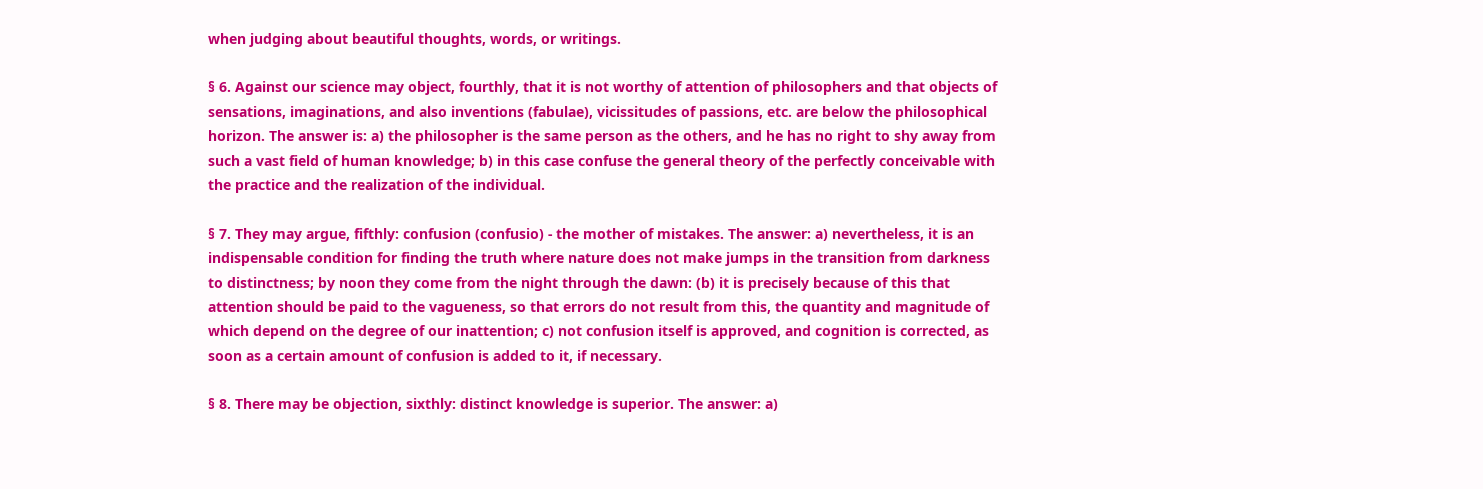when judging about beautiful thoughts, words, or writings.

§ 6. Against our science may object, fourthly, that it is not worthy of attention of philosophers and that objects of sensations, imaginations, and also inventions (fabulae), vicissitudes of passions, etc. are below the philosophical horizon. The answer is: a) the philosopher is the same person as the others, and he has no right to shy away from such a vast field of human knowledge; b) in this case confuse the general theory of the perfectly conceivable with the practice and the realization of the individual.

§ 7. They may argue, fifthly: confusion (confusio) - the mother of mistakes. The answer: a) nevertheless, it is an indispensable condition for finding the truth where nature does not make jumps in the transition from darkness to distinctness; by noon they come from the night through the dawn: (b) it is precisely because of this that attention should be paid to the vagueness, so that errors do not result from this, the quantity and magnitude of which depend on the degree of our inattention; c) not confusion itself is approved, and cognition is corrected, as soon as a certain amount of confusion is added to it, if necessary.

§ 8. There may be objection, sixthly: distinct knowledge is superior. The answer: a)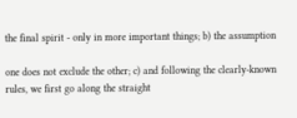the final spirit - only in more important things; b) the assumption

one does not exclude the other; c) and following the clearly-known rules, we first go along the straight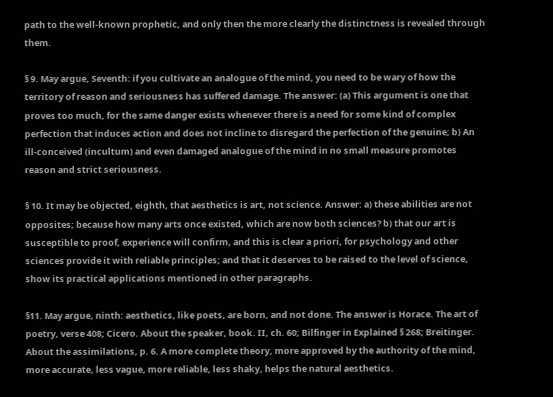path to the well-known prophetic, and only then the more clearly the distinctness is revealed through them.

§ 9. May argue, Seventh: if you cultivate an analogue of the mind, you need to be wary of how the territory of reason and seriousness has suffered damage. The answer: (a) This argument is one that proves too much, for the same danger exists whenever there is a need for some kind of complex perfection that induces action and does not incline to disregard the perfection of the genuine; b) An ill-conceived (incultum) and even damaged analogue of the mind in no small measure promotes reason and strict seriousness.

§ 10. It may be objected, eighth, that aesthetics is art, not science. Answer: a) these abilities are not opposites; because how many arts once existed, which are now both sciences? b) that our art is susceptible to proof, experience will confirm, and this is clear a priori, for psychology and other sciences provide it with reliable principles; and that it deserves to be raised to the level of science, show its practical applications mentioned in other paragraphs.

§11. May argue, ninth: aesthetics, like poets, are born, and not done. The answer is Horace. The art of poetry, verse 408; Cicero. About the speaker, book. II, ch. 60; Bilfinger in Explained § 268; Breitinger. About the assimilations, p. 6. A more complete theory, more approved by the authority of the mind, more accurate, less vague, more reliable, less shaky, helps the natural aesthetics.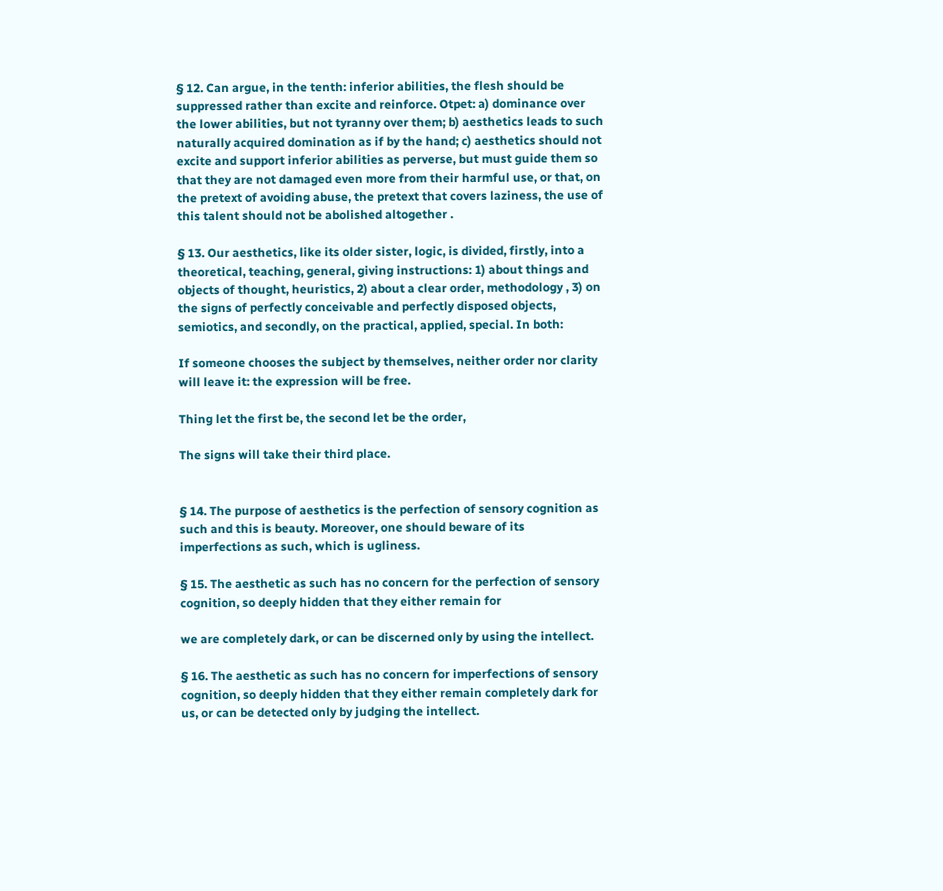§ 12. Can argue, in the tenth: inferior abilities, the flesh should be suppressed rather than excite and reinforce. Otpet: a) dominance over the lower abilities, but not tyranny over them; b) aesthetics leads to such naturally acquired domination as if by the hand; c) aesthetics should not excite and support inferior abilities as perverse, but must guide them so that they are not damaged even more from their harmful use, or that, on the pretext of avoiding abuse, the pretext that covers laziness, the use of this talent should not be abolished altogether .

§ 13. Our aesthetics, like its older sister, logic, is divided, firstly, into a theoretical, teaching, general, giving instructions: 1) about things and objects of thought, heuristics, 2) about a clear order, methodology , 3) on the signs of perfectly conceivable and perfectly disposed objects, semiotics, and secondly, on the practical, applied, special. In both:

If someone chooses the subject by themselves, neither order nor clarity will leave it: the expression will be free.

Thing let the first be, the second let be the order,

The signs will take their third place.


§ 14. The purpose of aesthetics is the perfection of sensory cognition as such and this is beauty. Moreover, one should beware of its imperfections as such, which is ugliness.

§ 15. The aesthetic as such has no concern for the perfection of sensory cognition, so deeply hidden that they either remain for

we are completely dark, or can be discerned only by using the intellect.

§ 16. The aesthetic as such has no concern for imperfections of sensory cognition, so deeply hidden that they either remain completely dark for us, or can be detected only by judging the intellect.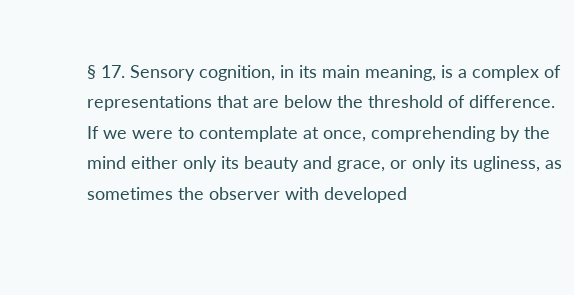§ 17. Sensory cognition, in its main meaning, is a complex of representations that are below the threshold of difference. If we were to contemplate at once, comprehending by the mind either only its beauty and grace, or only its ugliness, as sometimes the observer with developed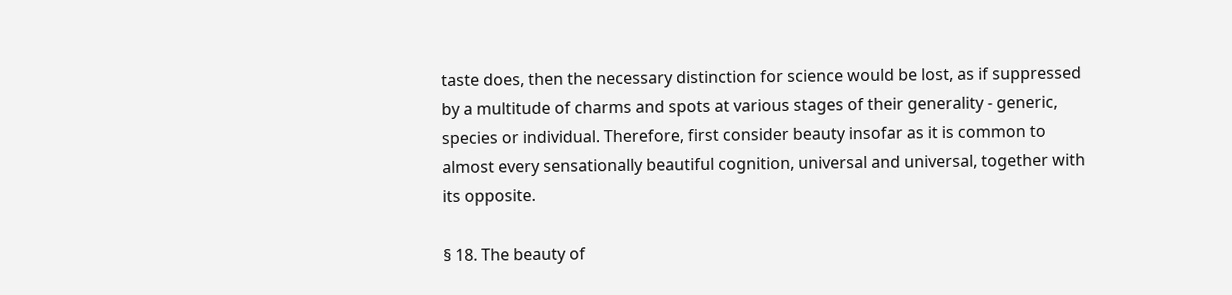taste does, then the necessary distinction for science would be lost, as if suppressed by a multitude of charms and spots at various stages of their generality - generic, species or individual. Therefore, first consider beauty insofar as it is common to almost every sensationally beautiful cognition, universal and universal, together with its opposite.

§ 18. The beauty of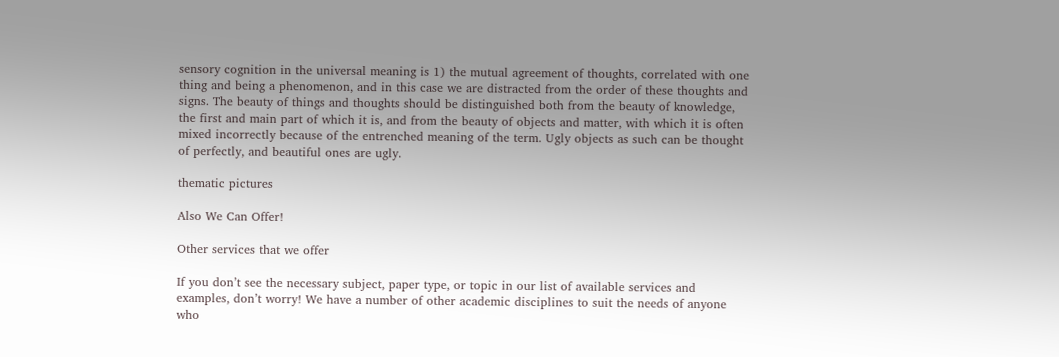sensory cognition in the universal meaning is 1) the mutual agreement of thoughts, correlated with one thing and being a phenomenon, and in this case we are distracted from the order of these thoughts and signs. The beauty of things and thoughts should be distinguished both from the beauty of knowledge, the first and main part of which it is, and from the beauty of objects and matter, with which it is often mixed incorrectly because of the entrenched meaning of the term. Ugly objects as such can be thought of perfectly, and beautiful ones are ugly.

thematic pictures

Also We Can Offer!

Other services that we offer

If you don’t see the necessary subject, paper type, or topic in our list of available services and examples, don’t worry! We have a number of other academic disciplines to suit the needs of anyone who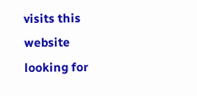visits this website looking for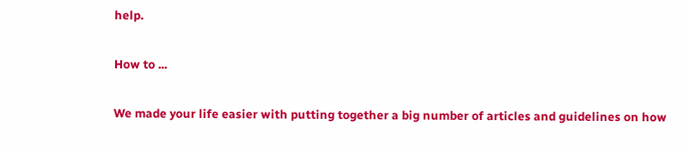help.

How to ...

We made your life easier with putting together a big number of articles and guidelines on how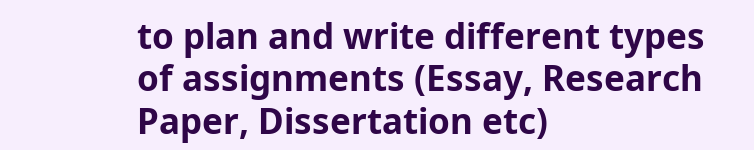to plan and write different types of assignments (Essay, Research Paper, Dissertation etc)